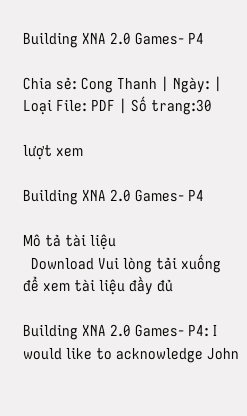Building XNA 2.0 Games- P4

Chia sẻ: Cong Thanh | Ngày: | Loại File: PDF | Số trang:30

lượt xem

Building XNA 2.0 Games- P4

Mô tả tài liệu
  Download Vui lòng tải xuống để xem tài liệu đầy đủ

Building XNA 2.0 Games- P4: I would like to acknowledge John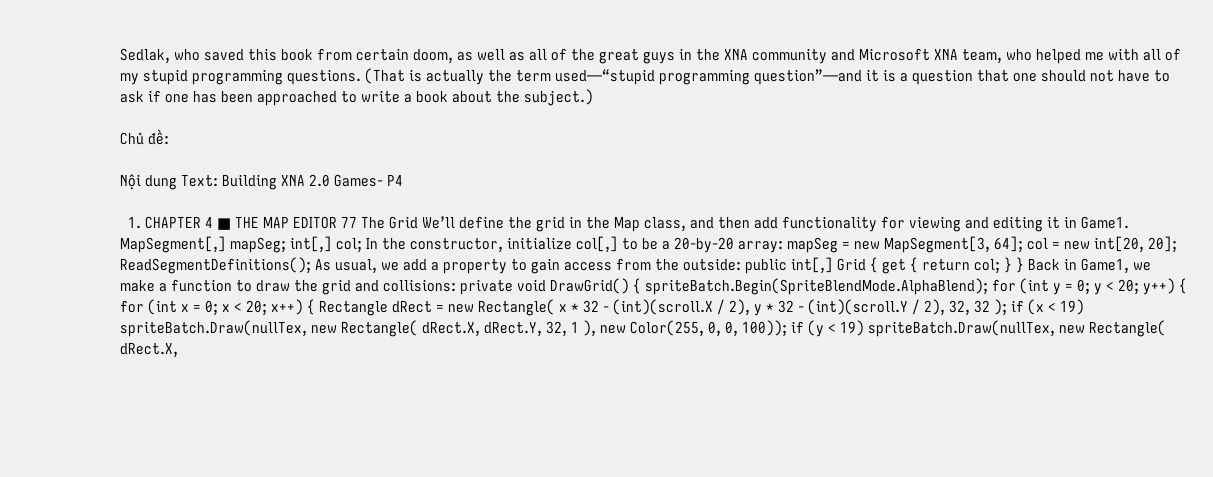Sedlak, who saved this book from certain doom, as well as all of the great guys in the XNA community and Microsoft XNA team, who helped me with all of my stupid programming questions. (That is actually the term used—“stupid programming question”—and it is a question that one should not have to ask if one has been approached to write a book about the subject.)

Chủ đề:

Nội dung Text: Building XNA 2.0 Games- P4

  1. CHAPTER 4 ■ THE MAP EDITOR 77 The Grid We’ll define the grid in the Map class, and then add functionality for viewing and editing it in Game1. MapSegment[,] mapSeg; int[,] col; In the constructor, initialize col[,] to be a 20-by-20 array: mapSeg = new MapSegment[3, 64]; col = new int[20, 20]; ReadSegmentDefinitions(); As usual, we add a property to gain access from the outside: public int[,] Grid { get { return col; } } Back in Game1, we make a function to draw the grid and collisions: private void DrawGrid() { spriteBatch.Begin(SpriteBlendMode.AlphaBlend); for (int y = 0; y < 20; y++) { for (int x = 0; x < 20; x++) { Rectangle dRect = new Rectangle( x * 32 - (int)(scroll.X / 2), y * 32 - (int)(scroll.Y / 2), 32, 32 ); if (x < 19) spriteBatch.Draw(nullTex, new Rectangle( dRect.X, dRect.Y, 32, 1 ), new Color(255, 0, 0, 100)); if (y < 19) spriteBatch.Draw(nullTex, new Rectangle( dRect.X,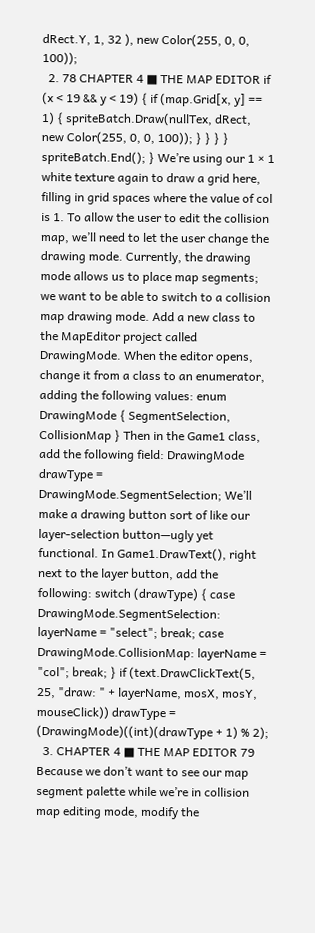dRect.Y, 1, 32 ), new Color(255, 0, 0, 100));
  2. 78 CHAPTER 4 ■ THE MAP EDITOR if (x < 19 && y < 19) { if (map.Grid[x, y] == 1) { spriteBatch.Draw(nullTex, dRect, new Color(255, 0, 0, 100)); } } } } spriteBatch.End(); } We’re using our 1 × 1 white texture again to draw a grid here, filling in grid spaces where the value of col is 1. To allow the user to edit the collision map, we’ll need to let the user change the drawing mode. Currently, the drawing mode allows us to place map segments; we want to be able to switch to a collision map drawing mode. Add a new class to the MapEditor project called DrawingMode. When the editor opens, change it from a class to an enumerator, adding the following values: enum DrawingMode { SegmentSelection, CollisionMap } Then in the Game1 class, add the following field: DrawingMode drawType = DrawingMode.SegmentSelection; We’ll make a drawing button sort of like our layer-selection button—ugly yet functional. In Game1.DrawText(), right next to the layer button, add the following: switch (drawType) { case DrawingMode.SegmentSelection: layerName = "select"; break; case DrawingMode.CollisionMap: layerName = "col"; break; } if (text.DrawClickText(5, 25, "draw: " + layerName, mosX, mosY, mouseClick)) drawType = (DrawingMode)((int)(drawType + 1) % 2);
  3. CHAPTER 4 ■ THE MAP EDITOR 79 Because we don’t want to see our map segment palette while we’re in collision map editing mode, modify the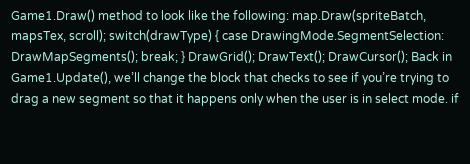Game1.Draw() method to look like the following: map.Draw(spriteBatch, mapsTex, scroll); switch(drawType) { case DrawingMode.SegmentSelection: DrawMapSegments(); break; } DrawGrid(); DrawText(); DrawCursor(); Back in Game1.Update(), we’ll change the block that checks to see if you’re trying to drag a new segment so that it happens only when the user is in select mode. if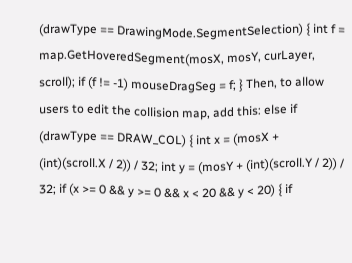(drawType == DrawingMode.SegmentSelection) { int f = map.GetHoveredSegment(mosX, mosY, curLayer, scroll); if (f != -1) mouseDragSeg = f; } Then, to allow users to edit the collision map, add this: else if (drawType == DRAW_COL) { int x = (mosX + (int)(scroll.X / 2)) / 32; int y = (mosY + (int)(scroll.Y / 2)) / 32; if (x >= 0 && y >= 0 && x < 20 && y < 20) { if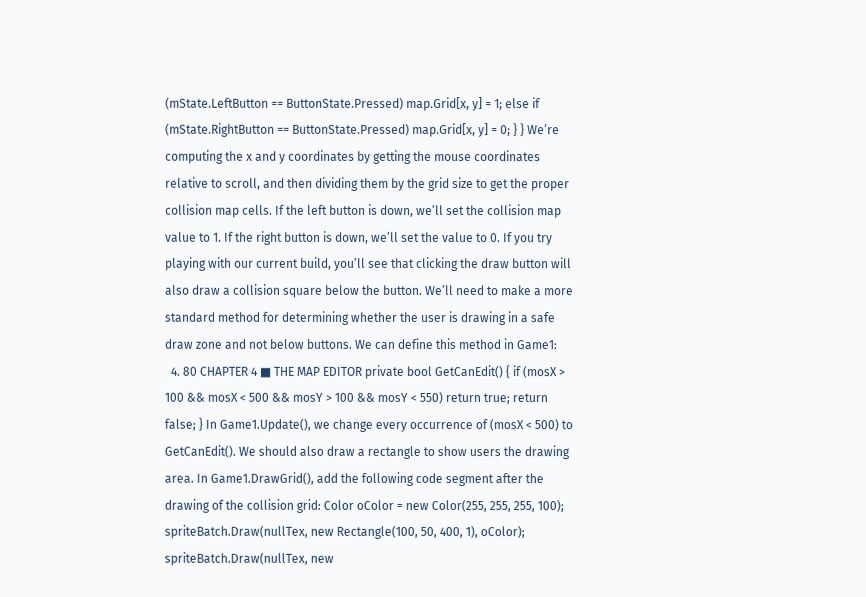(mState.LeftButton == ButtonState.Pressed) map.Grid[x, y] = 1; else if (mState.RightButton == ButtonState.Pressed) map.Grid[x, y] = 0; } } We’re computing the x and y coordinates by getting the mouse coordinates relative to scroll, and then dividing them by the grid size to get the proper collision map cells. If the left button is down, we’ll set the collision map value to 1. If the right button is down, we’ll set the value to 0. If you try playing with our current build, you’ll see that clicking the draw button will also draw a collision square below the button. We’ll need to make a more standard method for determining whether the user is drawing in a safe draw zone and not below buttons. We can define this method in Game1:
  4. 80 CHAPTER 4 ■ THE MAP EDITOR private bool GetCanEdit() { if (mosX > 100 && mosX < 500 && mosY > 100 && mosY < 550) return true; return false; } In Game1.Update(), we change every occurrence of (mosX < 500) to GetCanEdit(). We should also draw a rectangle to show users the drawing area. In Game1.DrawGrid(), add the following code segment after the drawing of the collision grid: Color oColor = new Color(255, 255, 255, 100); spriteBatch.Draw(nullTex, new Rectangle(100, 50, 400, 1), oColor); spriteBatch.Draw(nullTex, new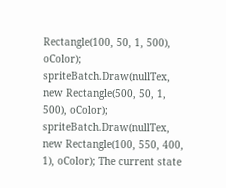Rectangle(100, 50, 1, 500), oColor); spriteBatch.Draw(nullTex, new Rectangle(500, 50, 1, 500), oColor); spriteBatch.Draw(nullTex, new Rectangle(100, 550, 400, 1), oColor); The current state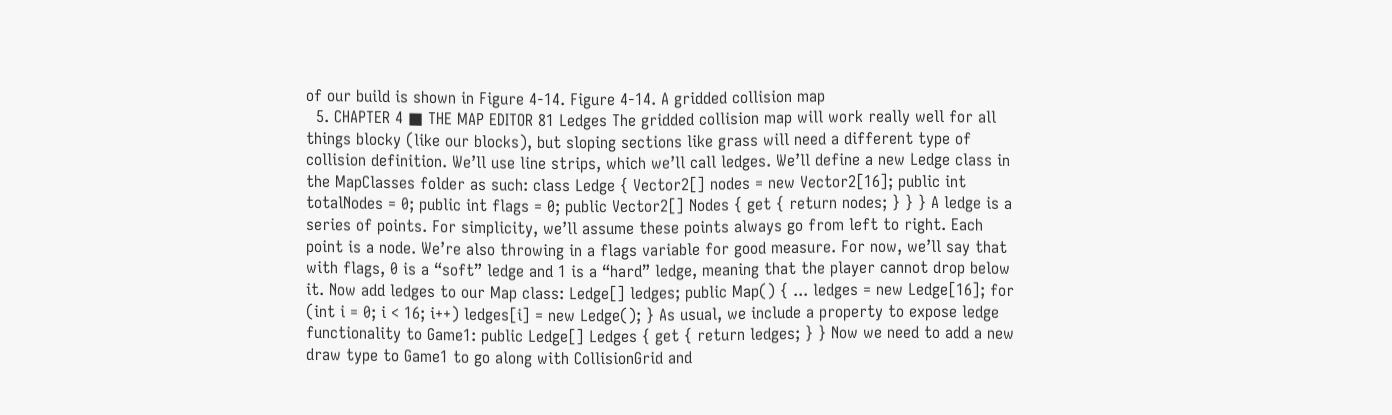of our build is shown in Figure 4-14. Figure 4-14. A gridded collision map
  5. CHAPTER 4 ■ THE MAP EDITOR 81 Ledges The gridded collision map will work really well for all things blocky (like our blocks), but sloping sections like grass will need a different type of collision definition. We’ll use line strips, which we’ll call ledges. We’ll define a new Ledge class in the MapClasses folder as such: class Ledge { Vector2[] nodes = new Vector2[16]; public int totalNodes = 0; public int flags = 0; public Vector2[] Nodes { get { return nodes; } } } A ledge is a series of points. For simplicity, we’ll assume these points always go from left to right. Each point is a node. We’re also throwing in a flags variable for good measure. For now, we’ll say that with flags, 0 is a “soft” ledge and 1 is a “hard” ledge, meaning that the player cannot drop below it. Now add ledges to our Map class: Ledge[] ledges; public Map() { ... ledges = new Ledge[16]; for (int i = 0; i < 16; i++) ledges[i] = new Ledge(); } As usual, we include a property to expose ledge functionality to Game1: public Ledge[] Ledges { get { return ledges; } } Now we need to add a new draw type to Game1 to go along with CollisionGrid and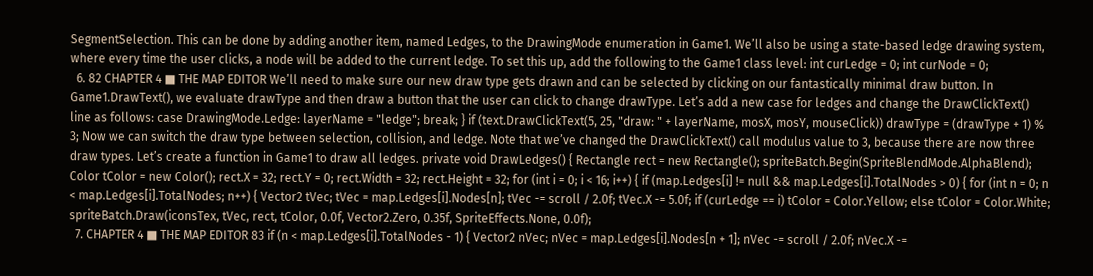SegmentSelection. This can be done by adding another item, named Ledges, to the DrawingMode enumeration in Game1. We’ll also be using a state-based ledge drawing system, where every time the user clicks, a node will be added to the current ledge. To set this up, add the following to the Game1 class level: int curLedge = 0; int curNode = 0;
  6. 82 CHAPTER 4 ■ THE MAP EDITOR We’ll need to make sure our new draw type gets drawn and can be selected by clicking on our fantastically minimal draw button. In Game1.DrawText(), we evaluate drawType and then draw a button that the user can click to change drawType. Let’s add a new case for ledges and change the DrawClickText() line as follows: case DrawingMode.Ledge: layerName = "ledge"; break; } if (text.DrawClickText(5, 25, "draw: " + layerName, mosX, mosY, mouseClick)) drawType = (drawType + 1) % 3; Now we can switch the draw type between selection, collision, and ledge. Note that we’ve changed the DrawClickText() call modulus value to 3, because there are now three draw types. Let’s create a function in Game1 to draw all ledges. private void DrawLedges() { Rectangle rect = new Rectangle(); spriteBatch.Begin(SpriteBlendMode.AlphaBlend); Color tColor = new Color(); rect.X = 32; rect.Y = 0; rect.Width = 32; rect.Height = 32; for (int i = 0; i < 16; i++) { if (map.Ledges[i] != null && map.Ledges[i].TotalNodes > 0) { for (int n = 0; n < map.Ledges[i].TotalNodes; n++) { Vector2 tVec; tVec = map.Ledges[i].Nodes[n]; tVec -= scroll / 2.0f; tVec.X -= 5.0f; if (curLedge == i) tColor = Color.Yellow; else tColor = Color.White; spriteBatch.Draw(iconsTex, tVec, rect, tColor, 0.0f, Vector2.Zero, 0.35f, SpriteEffects.None, 0.0f);
  7. CHAPTER 4 ■ THE MAP EDITOR 83 if (n < map.Ledges[i].TotalNodes - 1) { Vector2 nVec; nVec = map.Ledges[i].Nodes[n + 1]; nVec -= scroll / 2.0f; nVec.X -=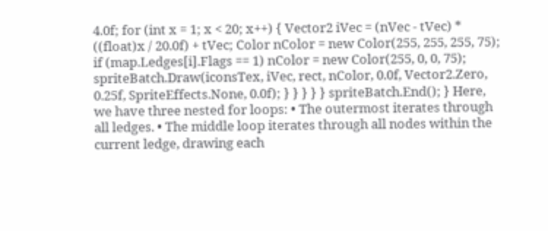4.0f; for (int x = 1; x < 20; x++) { Vector2 iVec = (nVec - tVec) * ((float)x / 20.0f) + tVec; Color nColor = new Color(255, 255, 255, 75); if (map.Ledges[i].Flags == 1) nColor = new Color(255, 0, 0, 75); spriteBatch.Draw(iconsTex, iVec, rect, nColor, 0.0f, Vector2.Zero, 0.25f, SpriteEffects.None, 0.0f); } } } } } spriteBatch.End(); } Here, we have three nested for loops: • The outermost iterates through all ledges. • The middle loop iterates through all nodes within the current ledge, drawing each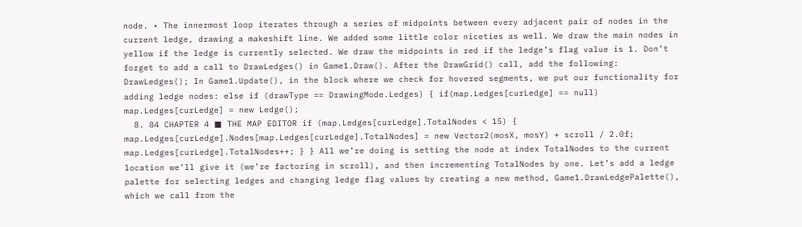node. • The innermost loop iterates through a series of midpoints between every adjacent pair of nodes in the current ledge, drawing a makeshift line. We added some little color niceties as well. We draw the main nodes in yellow if the ledge is currently selected. We draw the midpoints in red if the ledge’s flag value is 1. Don’t forget to add a call to DrawLedges() in Game1.Draw(). After the DrawGrid() call, add the following: DrawLedges(); In Game1.Update(), in the block where we check for hovered segments, we put our functionality for adding ledge nodes: else if (drawType == DrawingMode.Ledges) { if(map.Ledges[curLedge] == null) map.Ledges[curLedge] = new Ledge();
  8. 84 CHAPTER 4 ■ THE MAP EDITOR if (map.Ledges[curLedge].TotalNodes < 15) { map.Ledges[curLedge].Nodes[map.Ledges[curLedge].TotalNodes] = new Vector2(mosX, mosY) + scroll / 2.0f; map.Ledges[curLedge].TotalNodes++; } } All we’re doing is setting the node at index TotalNodes to the current location we’ll give it (we’re factoring in scroll), and then incrementing TotalNodes by one. Let’s add a ledge palette for selecting ledges and changing ledge flag values by creating a new method, Game1.DrawLedgePalette(), which we call from the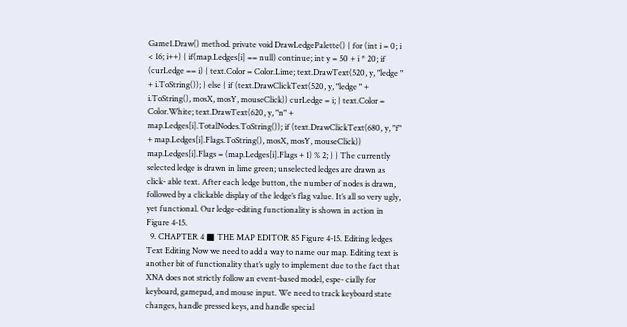Game1.Draw() method. private void DrawLedgePalette() { for (int i = 0; i < 16; i++) { if(map.Ledges[i] == null) continue; int y = 50 + i * 20; if (curLedge == i) { text.Color = Color.Lime; text.DrawText(520, y, "ledge " + i.ToString()); } else { if (text.DrawClickText(520, y, "ledge " + i.ToString(), mosX, mosY, mouseClick)) curLedge = i; } text.Color = Color.White; text.DrawText(620, y, "n" + map.Ledges[i].TotalNodes.ToString()); if (text.DrawClickText(680, y, "f" + map.Ledges[i].Flags.ToString(), mosX, mosY, mouseClick)) map.Ledges[i].Flags = (map.Ledges[i].Flags + 1) % 2; } } The currently selected ledge is drawn in lime green; unselected ledges are drawn as click- able text. After each ledge button, the number of nodes is drawn, followed by a clickable display of the ledge’s flag value. It’s all so very ugly, yet functional. Our ledge-editing functionality is shown in action in Figure 4-15.
  9. CHAPTER 4 ■ THE MAP EDITOR 85 Figure 4-15. Editing ledges Text Editing Now we need to add a way to name our map. Editing text is another bit of functionality that’s ugly to implement due to the fact that XNA does not strictly follow an event-based model, espe- cially for keyboard, gamepad, and mouse input. We need to track keyboard state changes, handle pressed keys, and handle special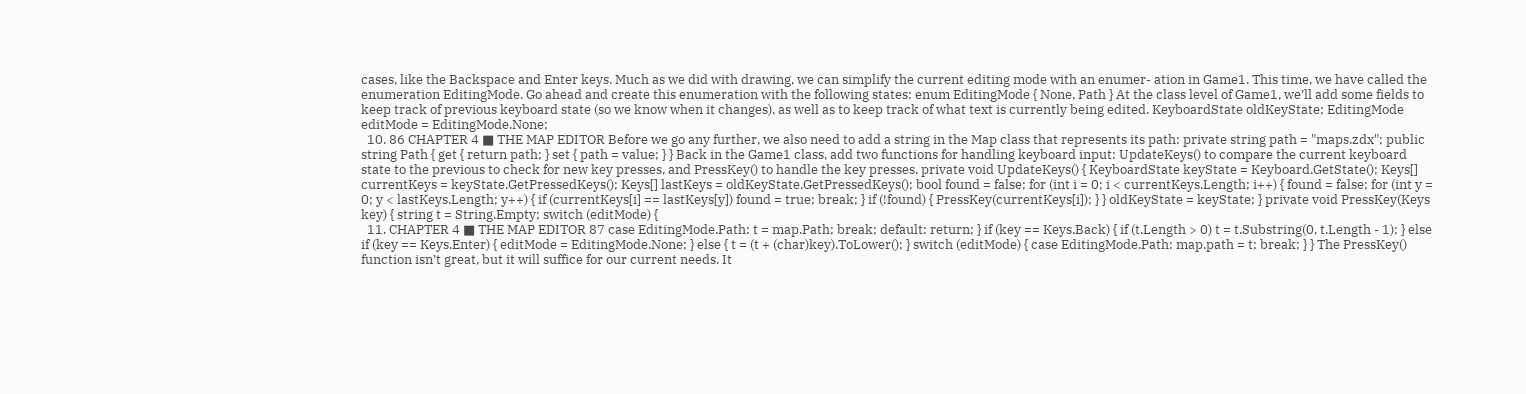cases, like the Backspace and Enter keys. Much as we did with drawing, we can simplify the current editing mode with an enumer- ation in Game1. This time, we have called the enumeration EditingMode. Go ahead and create this enumeration with the following states: enum EditingMode { None, Path } At the class level of Game1, we’ll add some fields to keep track of previous keyboard state (so we know when it changes), as well as to keep track of what text is currently being edited. KeyboardState oldKeyState; EditingMode editMode = EditingMode.None;
  10. 86 CHAPTER 4 ■ THE MAP EDITOR Before we go any further, we also need to add a string in the Map class that represents its path: private string path = "maps.zdx"; public string Path { get { return path; } set { path = value; } } Back in the Game1 class, add two functions for handling keyboard input: UpdateKeys() to compare the current keyboard state to the previous to check for new key presses, and PressKey() to handle the key presses. private void UpdateKeys() { KeyboardState keyState = Keyboard.GetState(); Keys[] currentKeys = keyState.GetPressedKeys(); Keys[] lastKeys = oldKeyState.GetPressedKeys(); bool found = false; for (int i = 0; i < currentKeys.Length; i++) { found = false; for (int y = 0; y < lastKeys.Length; y++) { if (currentKeys[i] == lastKeys[y]) found = true; break; } if (!found) { PressKey(currentKeys[i]); } } oldKeyState = keyState; } private void PressKey(Keys key) { string t = String.Empty; switch (editMode) {
  11. CHAPTER 4 ■ THE MAP EDITOR 87 case EditingMode.Path: t = map.Path; break; default: return; } if (key == Keys.Back) { if (t.Length > 0) t = t.Substring(0, t.Length - 1); } else if (key == Keys.Enter) { editMode = EditingMode.None; } else { t = (t + (char)key).ToLower(); } switch (editMode) { case EditingMode.Path: map.path = t; break; } } The PressKey() function isn’t great, but it will suffice for our current needs. It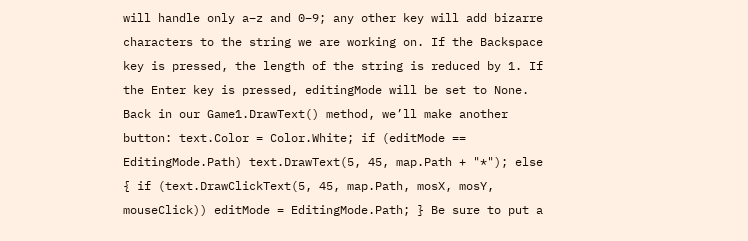will handle only a–z and 0–9; any other key will add bizarre characters to the string we are working on. If the Backspace key is pressed, the length of the string is reduced by 1. If the Enter key is pressed, editingMode will be set to None. Back in our Game1.DrawText() method, we’ll make another button: text.Color = Color.White; if (editMode == EditingMode.Path) text.DrawText(5, 45, map.Path + "*"); else { if (text.DrawClickText(5, 45, map.Path, mosX, mosY, mouseClick)) editMode = EditingMode.Path; } Be sure to put a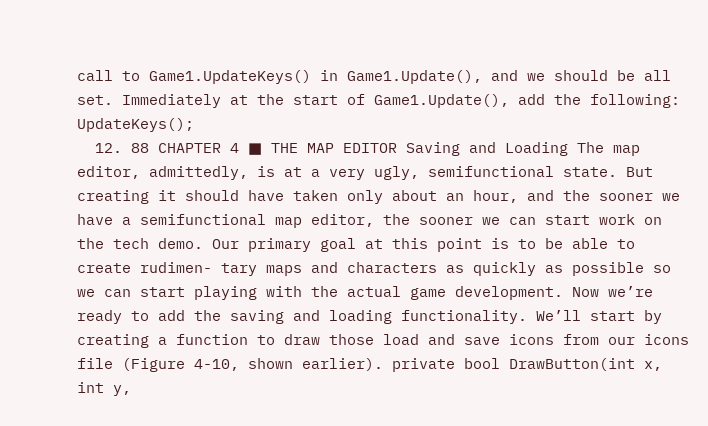call to Game1.UpdateKeys() in Game1.Update(), and we should be all set. Immediately at the start of Game1.Update(), add the following: UpdateKeys();
  12. 88 CHAPTER 4 ■ THE MAP EDITOR Saving and Loading The map editor, admittedly, is at a very ugly, semifunctional state. But creating it should have taken only about an hour, and the sooner we have a semifunctional map editor, the sooner we can start work on the tech demo. Our primary goal at this point is to be able to create rudimen- tary maps and characters as quickly as possible so we can start playing with the actual game development. Now we’re ready to add the saving and loading functionality. We’ll start by creating a function to draw those load and save icons from our icons file (Figure 4-10, shown earlier). private bool DrawButton(int x, int y,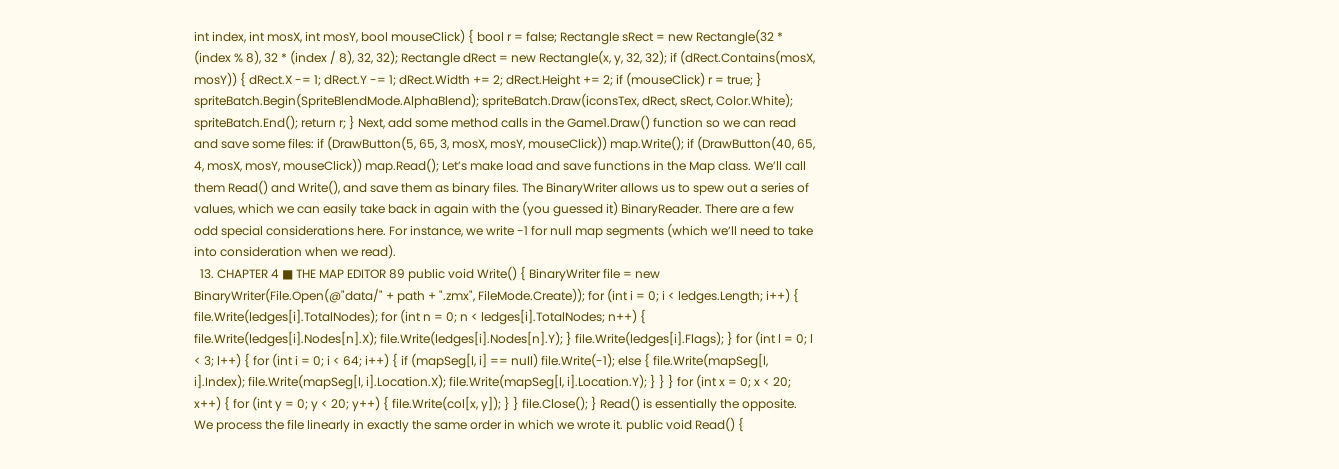int index, int mosX, int mosY, bool mouseClick) { bool r = false; Rectangle sRect = new Rectangle(32 * (index % 8), 32 * (index / 8), 32, 32); Rectangle dRect = new Rectangle(x, y, 32, 32); if (dRect.Contains(mosX, mosY)) { dRect.X -= 1; dRect.Y -= 1; dRect.Width += 2; dRect.Height += 2; if (mouseClick) r = true; } spriteBatch.Begin(SpriteBlendMode.AlphaBlend); spriteBatch.Draw(iconsTex, dRect, sRect, Color.White); spriteBatch.End(); return r; } Next, add some method calls in the Game1.Draw() function so we can read and save some files: if (DrawButton(5, 65, 3, mosX, mosY, mouseClick)) map.Write(); if (DrawButton(40, 65, 4, mosX, mosY, mouseClick)) map.Read(); Let’s make load and save functions in the Map class. We’ll call them Read() and Write(), and save them as binary files. The BinaryWriter allows us to spew out a series of values, which we can easily take back in again with the (you guessed it) BinaryReader. There are a few odd special considerations here. For instance, we write -1 for null map segments (which we’ll need to take into consideration when we read).
  13. CHAPTER 4 ■ THE MAP EDITOR 89 public void Write() { BinaryWriter file = new BinaryWriter(File.Open(@"data/" + path + ".zmx", FileMode.Create)); for (int i = 0; i < ledges.Length; i++) { file.Write(ledges[i].TotalNodes); for (int n = 0; n < ledges[i].TotalNodes; n++) { file.Write(ledges[i].Nodes[n].X); file.Write(ledges[i].Nodes[n].Y); } file.Write(ledges[i].Flags); } for (int l = 0; l < 3; l++) { for (int i = 0; i < 64; i++) { if (mapSeg[l, i] == null) file.Write(-1); else { file.Write(mapSeg[l, i].Index); file.Write(mapSeg[l, i].Location.X); file.Write(mapSeg[l, i].Location.Y); } } } for (int x = 0; x < 20; x++) { for (int y = 0; y < 20; y++) { file.Write(col[x, y]); } } file.Close(); } Read() is essentially the opposite. We process the file linearly in exactly the same order in which we wrote it. public void Read() {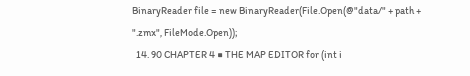BinaryReader file = new BinaryReader(File.Open(@"data/" + path + ".zmx", FileMode.Open));
  14. 90 CHAPTER 4 ■ THE MAP EDITOR for (int i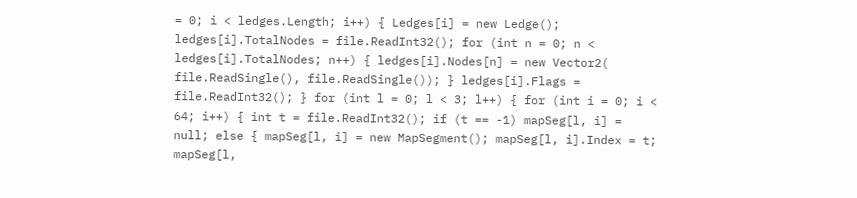= 0; i < ledges.Length; i++) { Ledges[i] = new Ledge(); ledges[i].TotalNodes = file.ReadInt32(); for (int n = 0; n < ledges[i].TotalNodes; n++) { ledges[i].Nodes[n] = new Vector2( file.ReadSingle(), file.ReadSingle()); } ledges[i].Flags = file.ReadInt32(); } for (int l = 0; l < 3; l++) { for (int i = 0; i < 64; i++) { int t = file.ReadInt32(); if (t == -1) mapSeg[l, i] = null; else { mapSeg[l, i] = new MapSegment(); mapSeg[l, i].Index = t; mapSeg[l,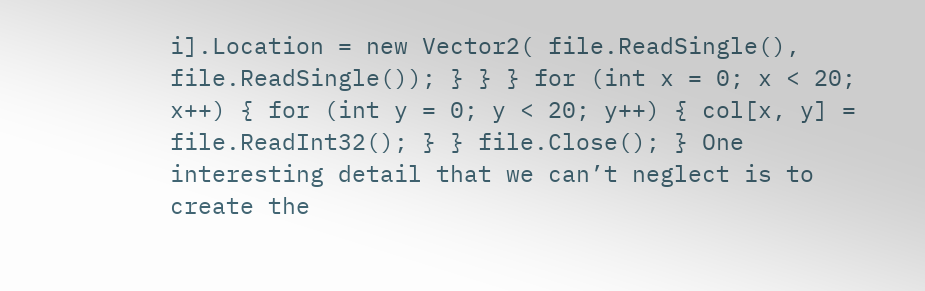i].Location = new Vector2( file.ReadSingle(), file.ReadSingle()); } } } for (int x = 0; x < 20; x++) { for (int y = 0; y < 20; y++) { col[x, y] = file.ReadInt32(); } } file.Close(); } One interesting detail that we can’t neglect is to create the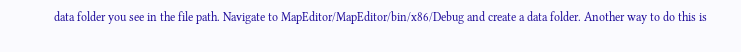data folder you see in the file path. Navigate to MapEditor/MapEditor/bin/x86/Debug and create a data folder. Another way to do this is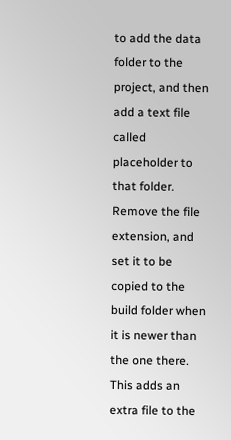to add the data folder to the project, and then add a text file called placeholder to that folder. Remove the file extension, and set it to be copied to the build folder when it is newer than the one there. This adds an extra file to the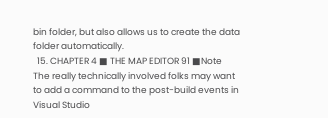bin folder, but also allows us to create the data folder automatically.
  15. CHAPTER 4 ■ THE MAP EDITOR 91 ■Note The really technically involved folks may want to add a command to the post-build events in Visual Studio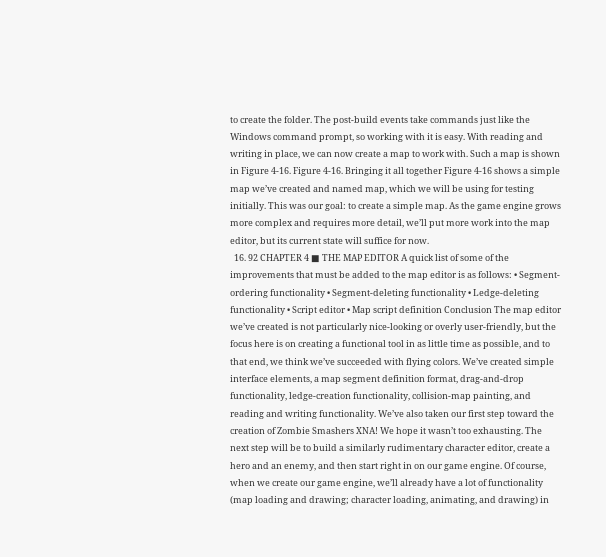to create the folder. The post-build events take commands just like the Windows command prompt, so working with it is easy. With reading and writing in place, we can now create a map to work with. Such a map is shown in Figure 4-16. Figure 4-16. Bringing it all together Figure 4-16 shows a simple map we’ve created and named map, which we will be using for testing initially. This was our goal: to create a simple map. As the game engine grows more complex and requires more detail, we’ll put more work into the map editor, but its current state will suffice for now.
  16. 92 CHAPTER 4 ■ THE MAP EDITOR A quick list of some of the improvements that must be added to the map editor is as follows: • Segment-ordering functionality • Segment-deleting functionality • Ledge-deleting functionality • Script editor • Map script definition Conclusion The map editor we’ve created is not particularly nice-looking or overly user-friendly, but the focus here is on creating a functional tool in as little time as possible, and to that end, we think we’ve succeeded with flying colors. We’ve created simple interface elements, a map segment definition format, drag-and-drop functionality, ledge-creation functionality, collision-map painting, and reading and writing functionality. We’ve also taken our first step toward the creation of Zombie Smashers XNA! We hope it wasn’t too exhausting. The next step will be to build a similarly rudimentary character editor, create a hero and an enemy, and then start right in on our game engine. Of course, when we create our game engine, we’ll already have a lot of functionality (map loading and drawing; character loading, animating, and drawing) in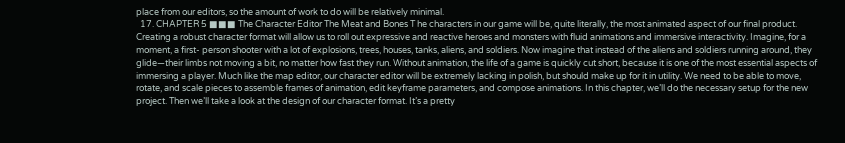place from our editors, so the amount of work to do will be relatively minimal.
  17. CHAPTER 5 ■■■ The Character Editor The Meat and Bones T he characters in our game will be, quite literally, the most animated aspect of our final product. Creating a robust character format will allow us to roll out expressive and reactive heroes and monsters with fluid animations and immersive interactivity. Imagine, for a moment, a first- person shooter with a lot of explosions, trees, houses, tanks, aliens, and soldiers. Now imagine that instead of the aliens and soldiers running around, they glide—their limbs not moving a bit, no matter how fast they run. Without animation, the life of a game is quickly cut short, because it is one of the most essential aspects of immersing a player. Much like the map editor, our character editor will be extremely lacking in polish, but should make up for it in utility. We need to be able to move, rotate, and scale pieces to assemble frames of animation, edit keyframe parameters, and compose animations. In this chapter, we’ll do the necessary setup for the new project. Then we’ll take a look at the design of our character format. It’s a pretty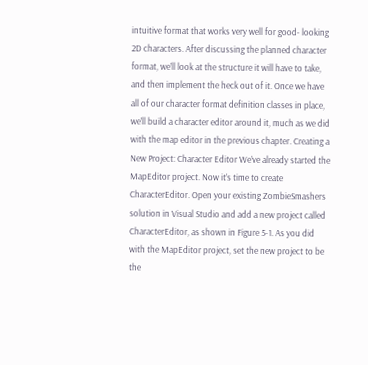intuitive format that works very well for good- looking 2D characters. After discussing the planned character format, we’ll look at the structure it will have to take, and then implement the heck out of it. Once we have all of our character format definition classes in place, we’ll build a character editor around it, much as we did with the map editor in the previous chapter. Creating a New Project: Character Editor We’ve already started the MapEditor project. Now it’s time to create CharacterEditor. Open your existing ZombieSmashers solution in Visual Studio and add a new project called CharacterEditor, as shown in Figure 5-1. As you did with the MapEditor project, set the new project to be the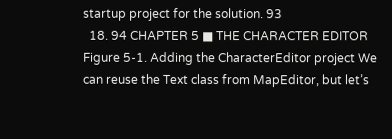startup project for the solution. 93
  18. 94 CHAPTER 5 ■ THE CHARACTER EDITOR Figure 5-1. Adding the CharacterEditor project We can reuse the Text class from MapEditor, but let’s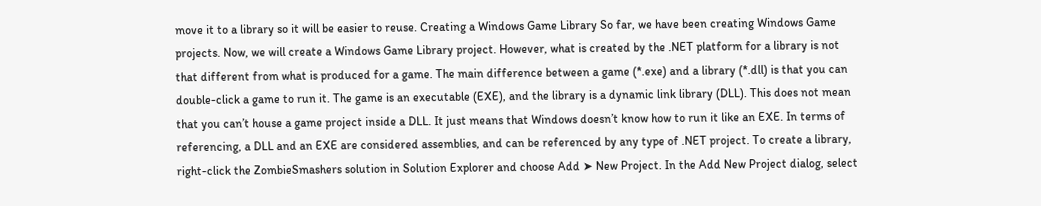move it to a library so it will be easier to reuse. Creating a Windows Game Library So far, we have been creating Windows Game projects. Now, we will create a Windows Game Library project. However, what is created by the .NET platform for a library is not that different from what is produced for a game. The main difference between a game (*.exe) and a library (*.dll) is that you can double-click a game to run it. The game is an executable (EXE), and the library is a dynamic link library (DLL). This does not mean that you can’t house a game project inside a DLL. It just means that Windows doesn’t know how to run it like an EXE. In terms of referencing, a DLL and an EXE are considered assemblies, and can be referenced by any type of .NET project. To create a library, right-click the ZombieSmashers solution in Solution Explorer and choose Add ➤ New Project. In the Add New Project dialog, select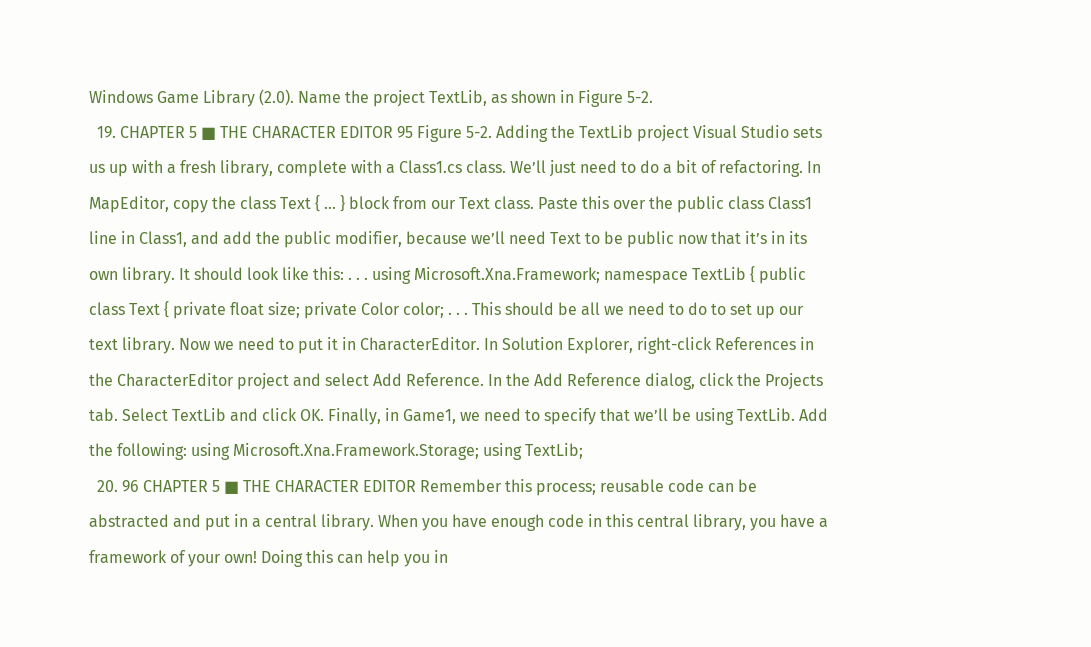Windows Game Library (2.0). Name the project TextLib, as shown in Figure 5-2.
  19. CHAPTER 5 ■ THE CHARACTER EDITOR 95 Figure 5-2. Adding the TextLib project Visual Studio sets us up with a fresh library, complete with a Class1.cs class. We’ll just need to do a bit of refactoring. In MapEditor, copy the class Text { ... } block from our Text class. Paste this over the public class Class1 line in Class1, and add the public modifier, because we’ll need Text to be public now that it’s in its own library. It should look like this: . . . using Microsoft.Xna.Framework; namespace TextLib { public class Text { private float size; private Color color; . . . This should be all we need to do to set up our text library. Now we need to put it in CharacterEditor. In Solution Explorer, right-click References in the CharacterEditor project and select Add Reference. In the Add Reference dialog, click the Projects tab. Select TextLib and click OK. Finally, in Game1, we need to specify that we’ll be using TextLib. Add the following: using Microsoft.Xna.Framework.Storage; using TextLib;
  20. 96 CHAPTER 5 ■ THE CHARACTER EDITOR Remember this process; reusable code can be abstracted and put in a central library. When you have enough code in this central library, you have a framework of your own! Doing this can help you in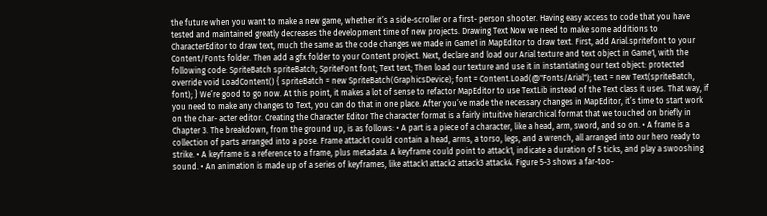the future when you want to make a new game, whether it’s a side-scroller or a first- person shooter. Having easy access to code that you have tested and maintained greatly decreases the development time of new projects. Drawing Text Now we need to make some additions to CharacterEditor to draw text, much the same as the code changes we made in Game1 in MapEditor to draw text. First, add Arial.spritefont to your Content/Fonts folder. Then add a gfx folder to your Content project. Next, declare and load our Arial texture and text object in Game1, with the following code: SpriteBatch spriteBatch; SpriteFont font; Text text; Then load our texture and use it in instantiating our text object: protected override void LoadContent() { spriteBatch = new SpriteBatch(GraphicsDevice); font = Content.Load(@"Fonts/Arial"); text = new Text(spriteBatch, font); } We’re good to go now. At this point, it makes a lot of sense to refactor MapEditor to use TextLib instead of the Text class it uses. That way, if you need to make any changes to Text, you can do that in one place. After you’ve made the necessary changes in MapEditor, it’s time to start work on the char- acter editor. Creating the Character Editor The character format is a fairly intuitive hierarchical format that we touched on briefly in Chapter 3. The breakdown, from the ground up, is as follows: • A part is a piece of a character, like a head, arm, sword, and so on. • A frame is a collection of parts arranged into a pose. Frame attack1 could contain a head, arms, a torso, legs, and a wrench, all arranged into our hero ready to strike. • A keyframe is a reference to a frame, plus metadata. A keyframe could point to attack1, indicate a duration of 5 ticks, and play a swooshing sound. • An animation is made up of a series of keyframes, like attack1 attack2 attack3 attack4. Figure 5-3 shows a far-too-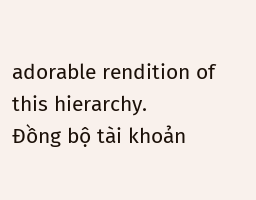adorable rendition of this hierarchy.
Đồng bộ tài khoản